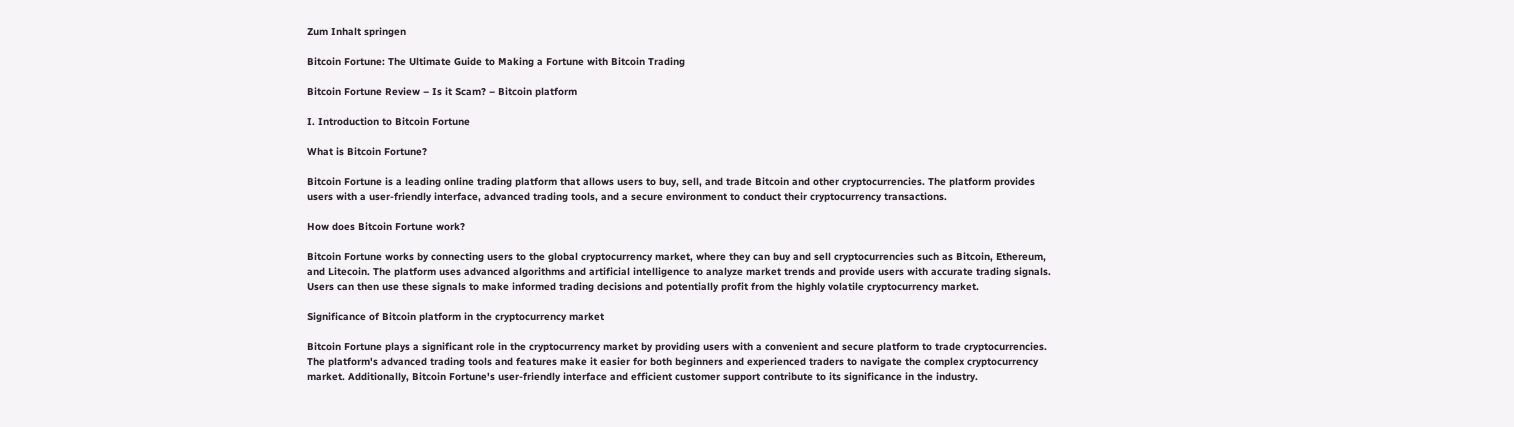Zum Inhalt springen

Bitcoin Fortune: The Ultimate Guide to Making a Fortune with Bitcoin Trading

Bitcoin Fortune Review – Is it Scam? – Bitcoin platform

I. Introduction to Bitcoin Fortune

What is Bitcoin Fortune?

Bitcoin Fortune is a leading online trading platform that allows users to buy, sell, and trade Bitcoin and other cryptocurrencies. The platform provides users with a user-friendly interface, advanced trading tools, and a secure environment to conduct their cryptocurrency transactions.

How does Bitcoin Fortune work?

Bitcoin Fortune works by connecting users to the global cryptocurrency market, where they can buy and sell cryptocurrencies such as Bitcoin, Ethereum, and Litecoin. The platform uses advanced algorithms and artificial intelligence to analyze market trends and provide users with accurate trading signals. Users can then use these signals to make informed trading decisions and potentially profit from the highly volatile cryptocurrency market.

Significance of Bitcoin platform in the cryptocurrency market

Bitcoin Fortune plays a significant role in the cryptocurrency market by providing users with a convenient and secure platform to trade cryptocurrencies. The platform's advanced trading tools and features make it easier for both beginners and experienced traders to navigate the complex cryptocurrency market. Additionally, Bitcoin Fortune's user-friendly interface and efficient customer support contribute to its significance in the industry.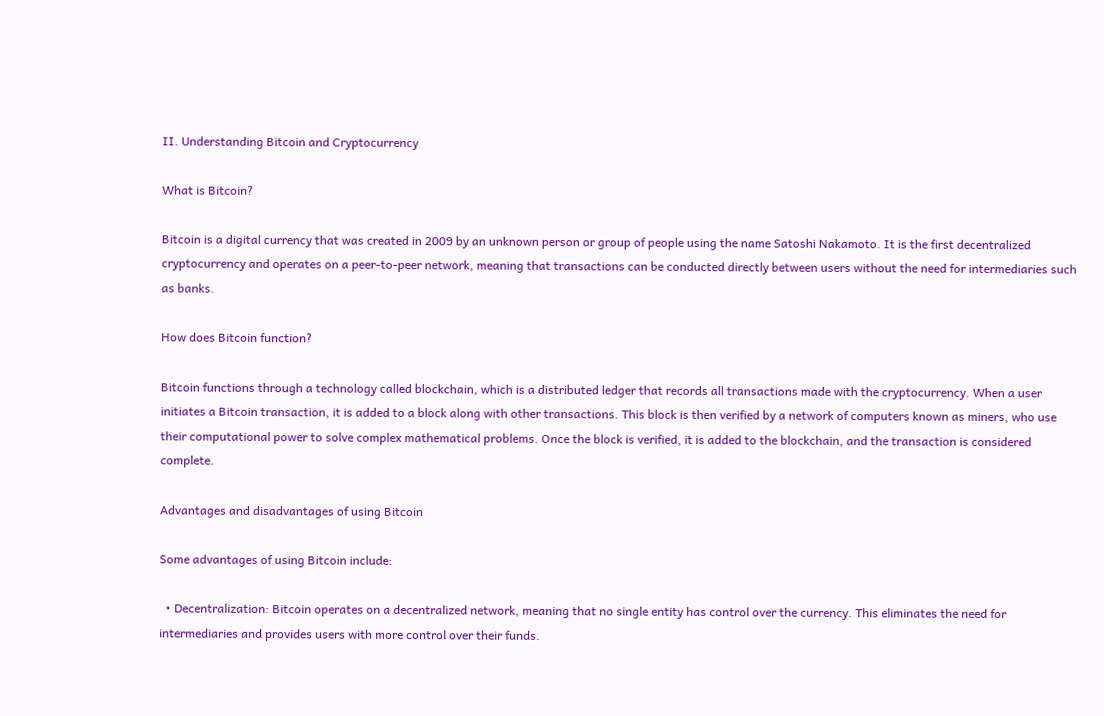II. Understanding Bitcoin and Cryptocurrency

What is Bitcoin?

Bitcoin is a digital currency that was created in 2009 by an unknown person or group of people using the name Satoshi Nakamoto. It is the first decentralized cryptocurrency and operates on a peer-to-peer network, meaning that transactions can be conducted directly between users without the need for intermediaries such as banks.

How does Bitcoin function?

Bitcoin functions through a technology called blockchain, which is a distributed ledger that records all transactions made with the cryptocurrency. When a user initiates a Bitcoin transaction, it is added to a block along with other transactions. This block is then verified by a network of computers known as miners, who use their computational power to solve complex mathematical problems. Once the block is verified, it is added to the blockchain, and the transaction is considered complete.

Advantages and disadvantages of using Bitcoin

Some advantages of using Bitcoin include:

  • Decentralization: Bitcoin operates on a decentralized network, meaning that no single entity has control over the currency. This eliminates the need for intermediaries and provides users with more control over their funds.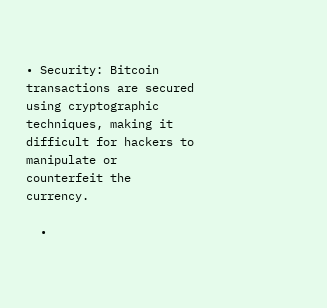• Security: Bitcoin transactions are secured using cryptographic techniques, making it difficult for hackers to manipulate or counterfeit the currency.

  •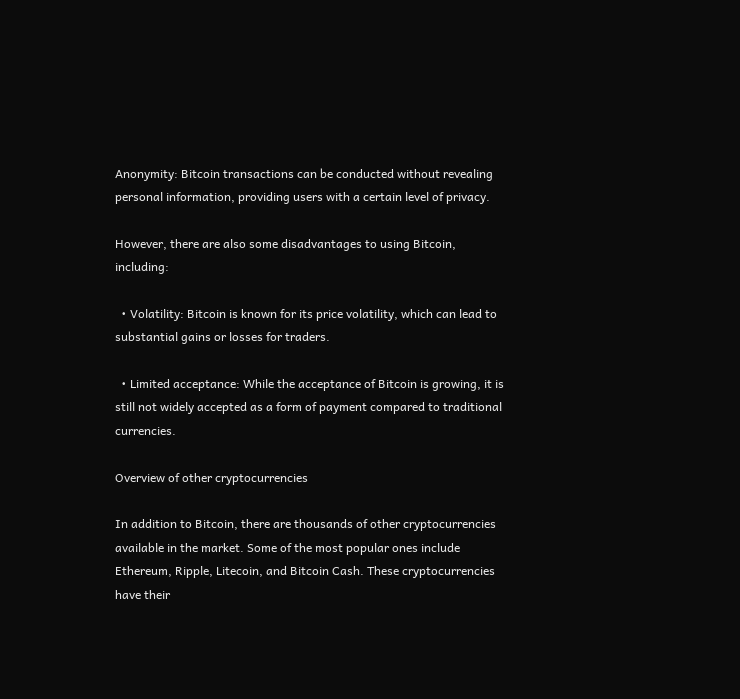Anonymity: Bitcoin transactions can be conducted without revealing personal information, providing users with a certain level of privacy.

However, there are also some disadvantages to using Bitcoin, including:

  • Volatility: Bitcoin is known for its price volatility, which can lead to substantial gains or losses for traders.

  • Limited acceptance: While the acceptance of Bitcoin is growing, it is still not widely accepted as a form of payment compared to traditional currencies.

Overview of other cryptocurrencies

In addition to Bitcoin, there are thousands of other cryptocurrencies available in the market. Some of the most popular ones include Ethereum, Ripple, Litecoin, and Bitcoin Cash. These cryptocurrencies have their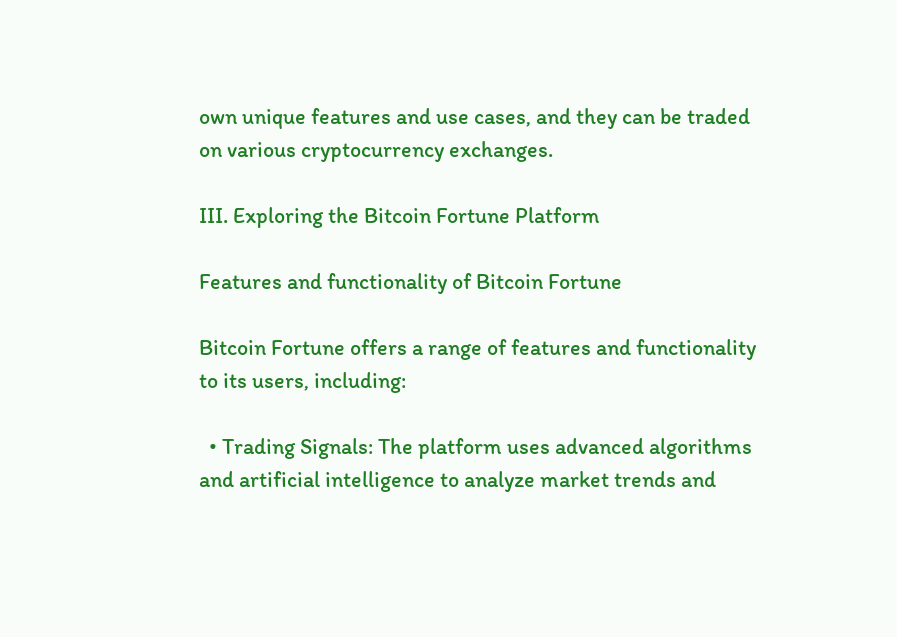own unique features and use cases, and they can be traded on various cryptocurrency exchanges.

III. Exploring the Bitcoin Fortune Platform

Features and functionality of Bitcoin Fortune

Bitcoin Fortune offers a range of features and functionality to its users, including:

  • Trading Signals: The platform uses advanced algorithms and artificial intelligence to analyze market trends and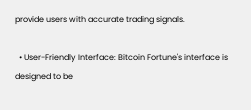provide users with accurate trading signals.

  • User-Friendly Interface: Bitcoin Fortune's interface is designed to be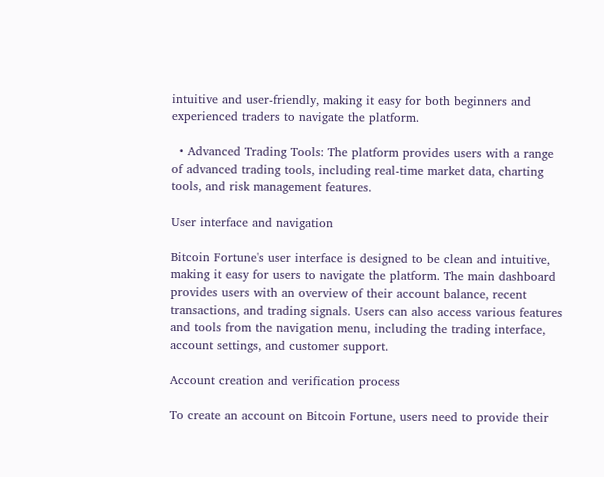intuitive and user-friendly, making it easy for both beginners and experienced traders to navigate the platform.

  • Advanced Trading Tools: The platform provides users with a range of advanced trading tools, including real-time market data, charting tools, and risk management features.

User interface and navigation

Bitcoin Fortune's user interface is designed to be clean and intuitive, making it easy for users to navigate the platform. The main dashboard provides users with an overview of their account balance, recent transactions, and trading signals. Users can also access various features and tools from the navigation menu, including the trading interface, account settings, and customer support.

Account creation and verification process

To create an account on Bitcoin Fortune, users need to provide their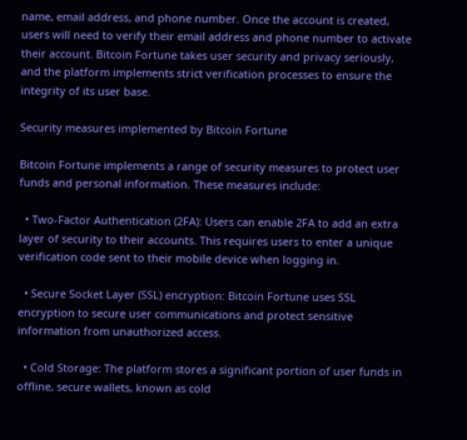name, email address, and phone number. Once the account is created, users will need to verify their email address and phone number to activate their account. Bitcoin Fortune takes user security and privacy seriously, and the platform implements strict verification processes to ensure the integrity of its user base.

Security measures implemented by Bitcoin Fortune

Bitcoin Fortune implements a range of security measures to protect user funds and personal information. These measures include:

  • Two-Factor Authentication (2FA): Users can enable 2FA to add an extra layer of security to their accounts. This requires users to enter a unique verification code sent to their mobile device when logging in.

  • Secure Socket Layer (SSL) encryption: Bitcoin Fortune uses SSL encryption to secure user communications and protect sensitive information from unauthorized access.

  • Cold Storage: The platform stores a significant portion of user funds in offline, secure wallets, known as cold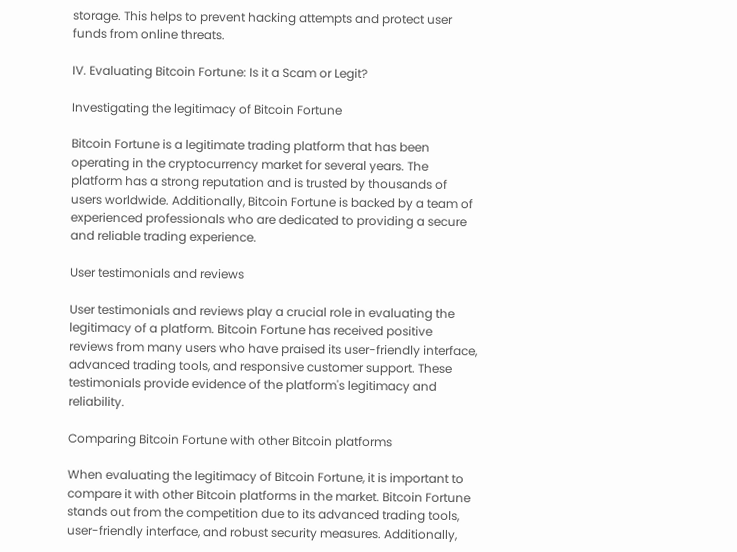storage. This helps to prevent hacking attempts and protect user funds from online threats.

IV. Evaluating Bitcoin Fortune: Is it a Scam or Legit?

Investigating the legitimacy of Bitcoin Fortune

Bitcoin Fortune is a legitimate trading platform that has been operating in the cryptocurrency market for several years. The platform has a strong reputation and is trusted by thousands of users worldwide. Additionally, Bitcoin Fortune is backed by a team of experienced professionals who are dedicated to providing a secure and reliable trading experience.

User testimonials and reviews

User testimonials and reviews play a crucial role in evaluating the legitimacy of a platform. Bitcoin Fortune has received positive reviews from many users who have praised its user-friendly interface, advanced trading tools, and responsive customer support. These testimonials provide evidence of the platform's legitimacy and reliability.

Comparing Bitcoin Fortune with other Bitcoin platforms

When evaluating the legitimacy of Bitcoin Fortune, it is important to compare it with other Bitcoin platforms in the market. Bitcoin Fortune stands out from the competition due to its advanced trading tools, user-friendly interface, and robust security measures. Additionally,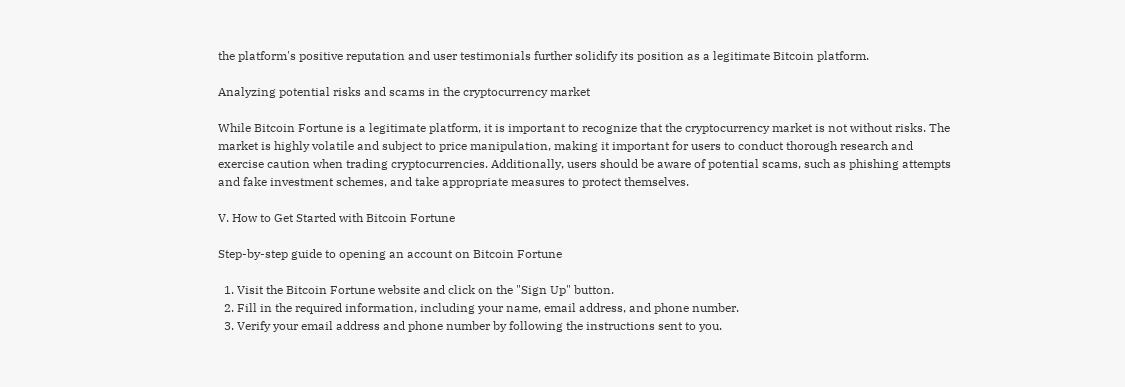the platform's positive reputation and user testimonials further solidify its position as a legitimate Bitcoin platform.

Analyzing potential risks and scams in the cryptocurrency market

While Bitcoin Fortune is a legitimate platform, it is important to recognize that the cryptocurrency market is not without risks. The market is highly volatile and subject to price manipulation, making it important for users to conduct thorough research and exercise caution when trading cryptocurrencies. Additionally, users should be aware of potential scams, such as phishing attempts and fake investment schemes, and take appropriate measures to protect themselves.

V. How to Get Started with Bitcoin Fortune

Step-by-step guide to opening an account on Bitcoin Fortune

  1. Visit the Bitcoin Fortune website and click on the "Sign Up" button.
  2. Fill in the required information, including your name, email address, and phone number.
  3. Verify your email address and phone number by following the instructions sent to you.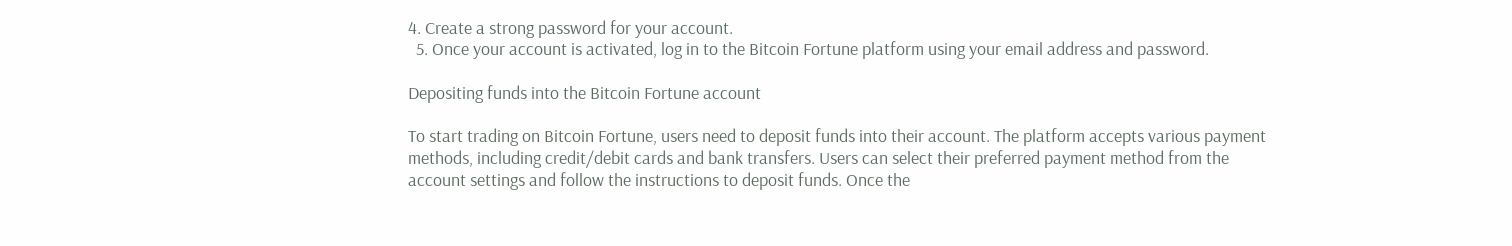4. Create a strong password for your account.
  5. Once your account is activated, log in to the Bitcoin Fortune platform using your email address and password.

Depositing funds into the Bitcoin Fortune account

To start trading on Bitcoin Fortune, users need to deposit funds into their account. The platform accepts various payment methods, including credit/debit cards and bank transfers. Users can select their preferred payment method from the account settings and follow the instructions to deposit funds. Once the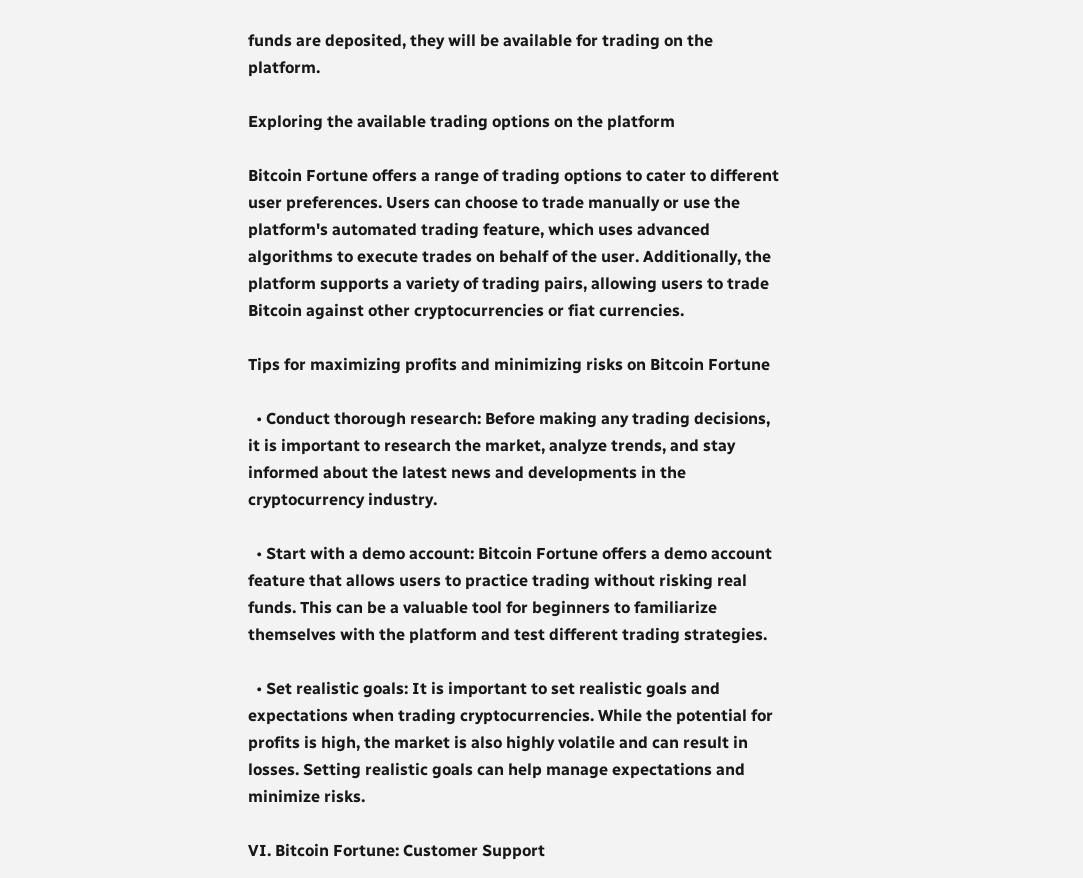funds are deposited, they will be available for trading on the platform.

Exploring the available trading options on the platform

Bitcoin Fortune offers a range of trading options to cater to different user preferences. Users can choose to trade manually or use the platform's automated trading feature, which uses advanced algorithms to execute trades on behalf of the user. Additionally, the platform supports a variety of trading pairs, allowing users to trade Bitcoin against other cryptocurrencies or fiat currencies.

Tips for maximizing profits and minimizing risks on Bitcoin Fortune

  • Conduct thorough research: Before making any trading decisions, it is important to research the market, analyze trends, and stay informed about the latest news and developments in the cryptocurrency industry.

  • Start with a demo account: Bitcoin Fortune offers a demo account feature that allows users to practice trading without risking real funds. This can be a valuable tool for beginners to familiarize themselves with the platform and test different trading strategies.

  • Set realistic goals: It is important to set realistic goals and expectations when trading cryptocurrencies. While the potential for profits is high, the market is also highly volatile and can result in losses. Setting realistic goals can help manage expectations and minimize risks.

VI. Bitcoin Fortune: Customer Support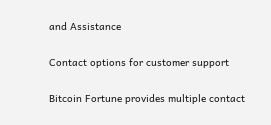and Assistance

Contact options for customer support

Bitcoin Fortune provides multiple contact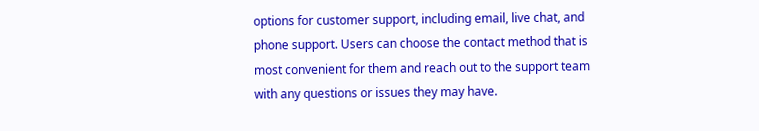options for customer support, including email, live chat, and phone support. Users can choose the contact method that is most convenient for them and reach out to the support team with any questions or issues they may have.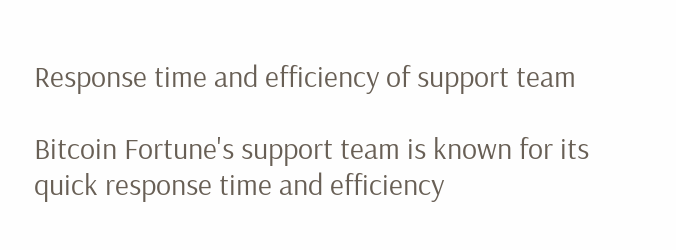Response time and efficiency of support team

Bitcoin Fortune's support team is known for its quick response time and efficiency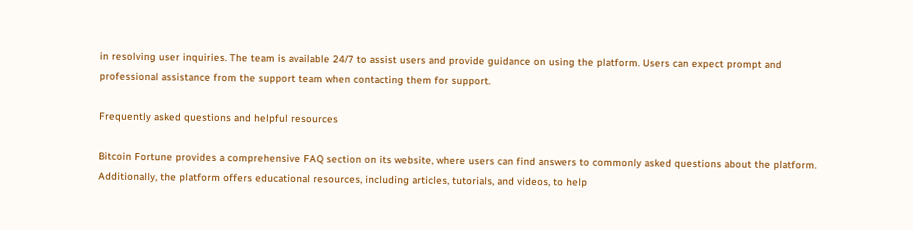in resolving user inquiries. The team is available 24/7 to assist users and provide guidance on using the platform. Users can expect prompt and professional assistance from the support team when contacting them for support.

Frequently asked questions and helpful resources

Bitcoin Fortune provides a comprehensive FAQ section on its website, where users can find answers to commonly asked questions about the platform. Additionally, the platform offers educational resources, including articles, tutorials, and videos, to help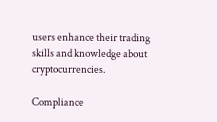users enhance their trading skills and knowledge about cryptocurrencies.

Compliance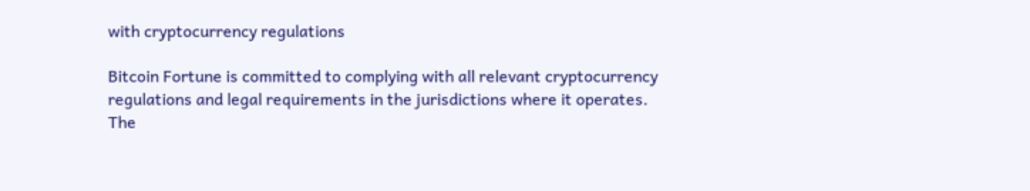with cryptocurrency regulations

Bitcoin Fortune is committed to complying with all relevant cryptocurrency regulations and legal requirements in the jurisdictions where it operates. The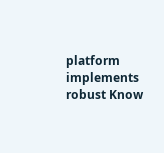platform implements robust Know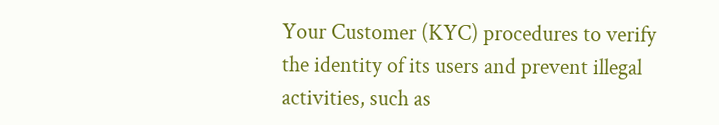Your Customer (KYC) procedures to verify the identity of its users and prevent illegal activities, such as